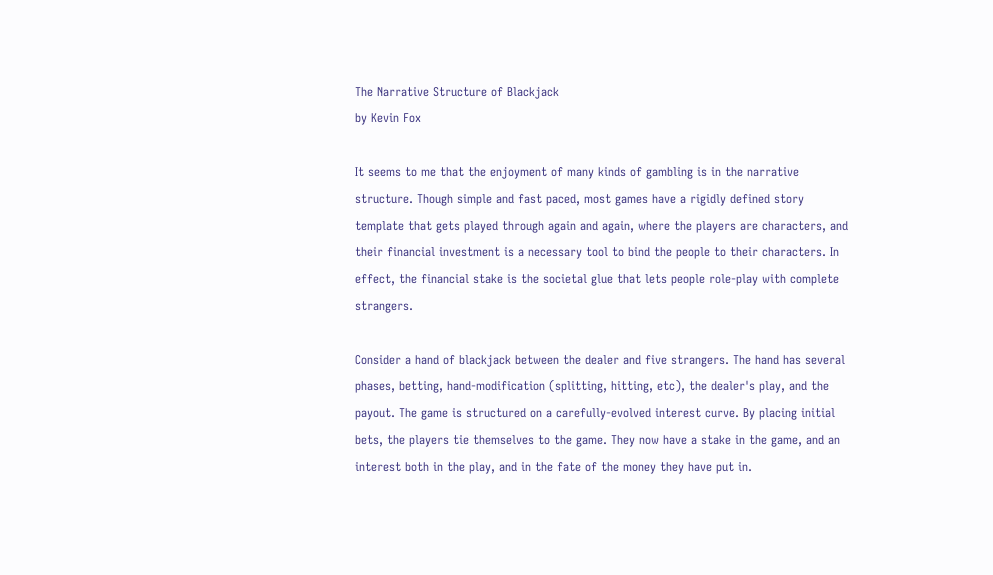The Narrative Structure of Blackjack
by Kevin Fox

It seems to me that the enjoyment of many kinds of gambling is in the narrative structure. Though simple and fast paced, most games have a rigidly defined story template that gets played through again and again, where the players are characters, and their financial investment is a necessary tool to bind the people to their characters. In effect, the financial stake is the societal glue that lets people role-play with complete strangers.

Consider a hand of blackjack between the dealer and five strangers. The hand has several phases, betting, hand-modification (splitting, hitting, etc), the dealer's play, and the payout. The game is structured on a carefully-evolved interest curve. By placing initial bets, the players tie themselves to the game. They now have a stake in the game, and an interest both in the play, and in the fate of the money they have put in.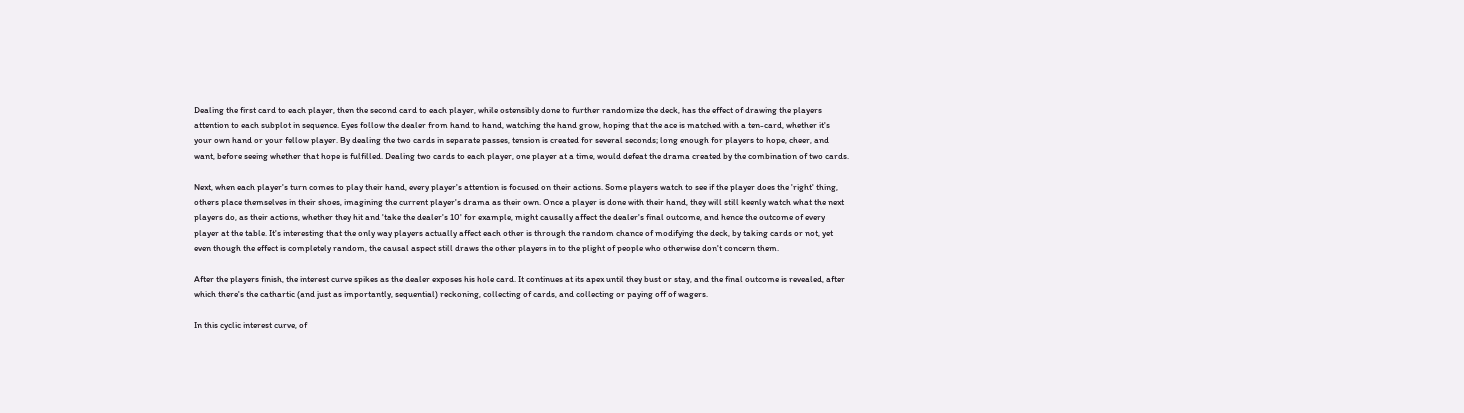Dealing the first card to each player, then the second card to each player, while ostensibly done to further randomize the deck, has the effect of drawing the players attention to each subplot in sequence. Eyes follow the dealer from hand to hand, watching the hand grow, hoping that the ace is matched with a ten-card, whether it's your own hand or your fellow player. By dealing the two cards in separate passes, tension is created for several seconds; long enough for players to hope, cheer, and want, before seeing whether that hope is fulfilled. Dealing two cards to each player, one player at a time, would defeat the drama created by the combination of two cards.

Next, when each player's turn comes to play their hand, every player's attention is focused on their actions. Some players watch to see if the player does the 'right' thing, others place themselves in their shoes, imagining the current player's drama as their own. Once a player is done with their hand, they will still keenly watch what the next players do, as their actions, whether they hit and 'take the dealer's 10' for example, might causally affect the dealer's final outcome, and hence the outcome of every player at the table. It's interesting that the only way players actually affect each other is through the random chance of modifying the deck, by taking cards or not, yet even though the effect is completely random, the causal aspect still draws the other players in to the plight of people who otherwise don't concern them.

After the players finish, the interest curve spikes as the dealer exposes his hole card. It continues at its apex until they bust or stay, and the final outcome is revealed, after which there's the cathartic (and just as importantly, sequential) reckoning, collecting of cards, and collecting or paying off of wagers.

In this cyclic interest curve, of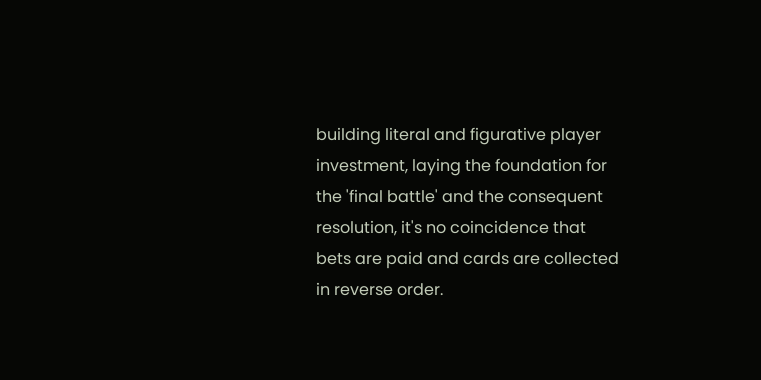building literal and figurative player investment, laying the foundation for the 'final battle' and the consequent resolution, it's no coincidence that bets are paid and cards are collected in reverse order.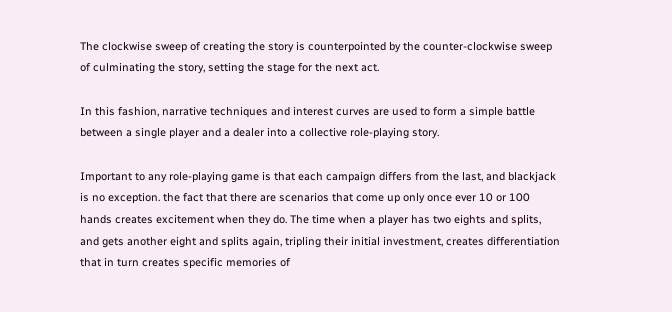The clockwise sweep of creating the story is counterpointed by the counter-clockwise sweep of culminating the story, setting the stage for the next act.

In this fashion, narrative techniques and interest curves are used to form a simple battle between a single player and a dealer into a collective role-playing story.

Important to any role-playing game is that each campaign differs from the last, and blackjack is no exception. the fact that there are scenarios that come up only once ever 10 or 100 hands creates excitement when they do. The time when a player has two eights and splits, and gets another eight and splits again, tripling their initial investment, creates differentiation that in turn creates specific memories of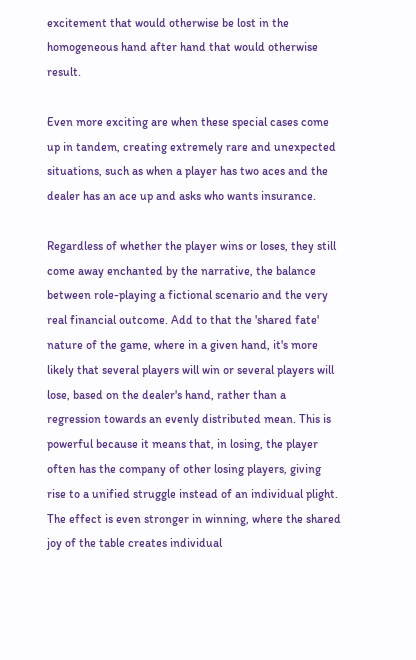excitement that would otherwise be lost in the homogeneous hand after hand that would otherwise result.

Even more exciting are when these special cases come up in tandem, creating extremely rare and unexpected situations, such as when a player has two aces and the dealer has an ace up and asks who wants insurance.

Regardless of whether the player wins or loses, they still come away enchanted by the narrative, the balance between role-playing a fictional scenario and the very real financial outcome. Add to that the 'shared fate' nature of the game, where in a given hand, it's more likely that several players will win or several players will lose, based on the dealer's hand, rather than a regression towards an evenly distributed mean. This is powerful because it means that, in losing, the player often has the company of other losing players, giving rise to a unified struggle instead of an individual plight. The effect is even stronger in winning, where the shared joy of the table creates individual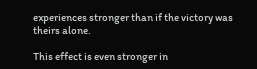experiences stronger than if the victory was theirs alone.

This effect is even stronger in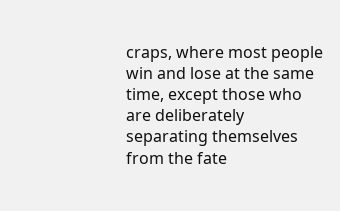craps, where most people win and lose at the same time, except those who are deliberately separating themselves from the fate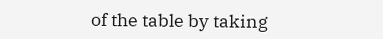of the table by taking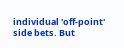individual 'off-point' side bets. But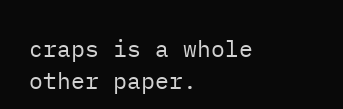craps is a whole other paper.